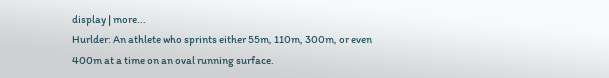display | more...
Hurlder: An athlete who sprints either 55m, 110m, 300m, or even 400m at a time on an oval running surface.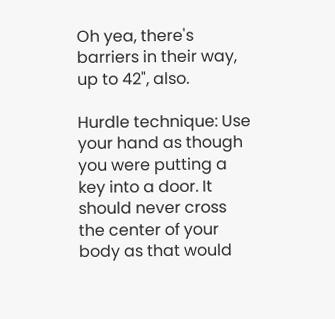Oh yea, there's barriers in their way, up to 42", also.

Hurdle technique: Use your hand as though you were putting a key into a door. It should never cross the center of your body as that would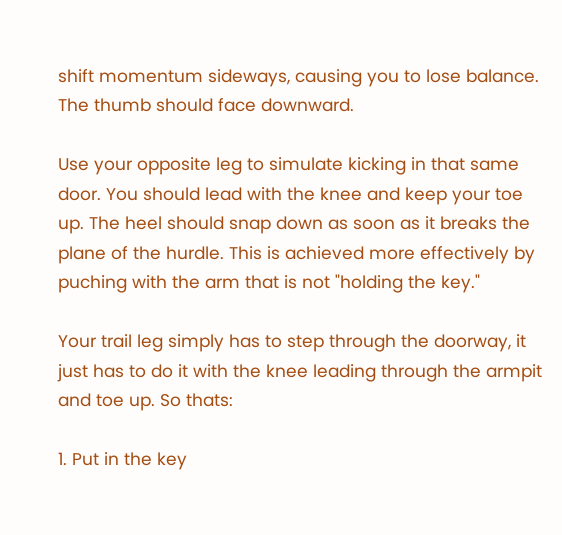shift momentum sideways, causing you to lose balance. The thumb should face downward.

Use your opposite leg to simulate kicking in that same door. You should lead with the knee and keep your toe up. The heel should snap down as soon as it breaks the plane of the hurdle. This is achieved more effectively by puching with the arm that is not "holding the key."

Your trail leg simply has to step through the doorway, it just has to do it with the knee leading through the armpit and toe up. So thats:

1. Put in the key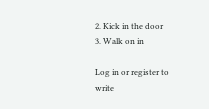2. Kick in the door
3. Walk on in

Log in or register to write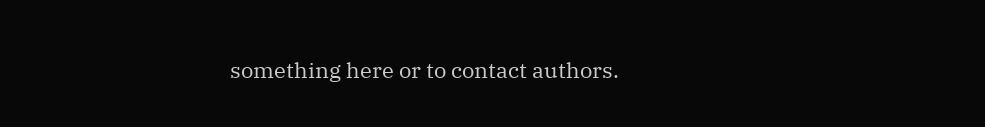something here or to contact authors.